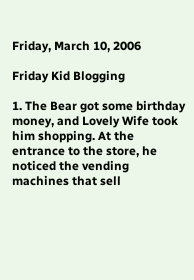Friday, March 10, 2006

Friday Kid Blogging

1. The Bear got some birthday money, and Lovely Wife took him shopping. At the entrance to the store, he noticed the vending machines that sell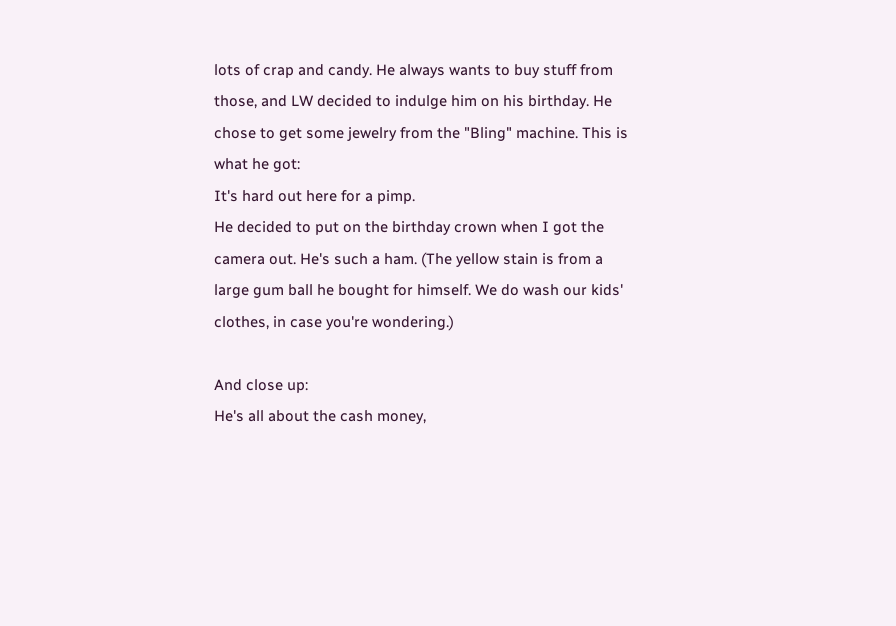lots of crap and candy. He always wants to buy stuff from those, and LW decided to indulge him on his birthday. He chose to get some jewelry from the "Bling" machine. This is what he got:
It's hard out here for a pimp.
He decided to put on the birthday crown when I got the camera out. He's such a ham. (The yellow stain is from a large gum ball he bought for himself. We do wash our kids' clothes, in case you're wondering.)

And close up:
He's all about the cash money,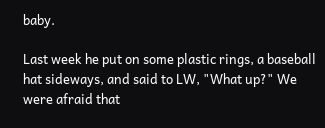baby.

Last week he put on some plastic rings, a baseball hat sideways, and said to LW, "What up?" We were afraid that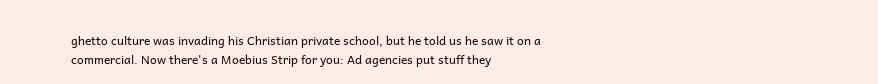ghetto culture was invading his Christian private school, but he told us he saw it on a commercial. Now there's a Moebius Strip for you: Ad agencies put stuff they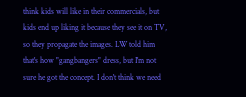think kids will like in their commercials, but kids end up liking it because they see it on TV, so they propagate the images. LW told him that's how "gangbangers" dress, but I'm not sure he got the concept. I don't think we need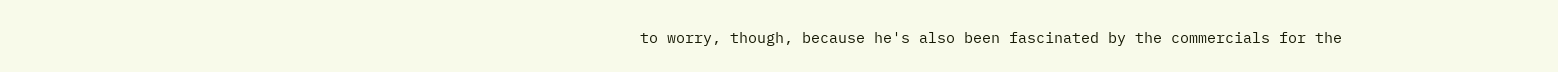to worry, though, because he's also been fascinated by the commercials for the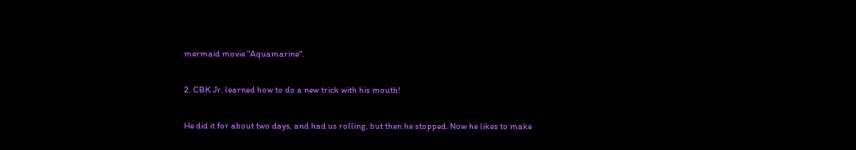mermaid movie "Aquamarine".

2. CBK Jr. learned how to do a new trick with his mouth!

He did it for about two days, and had us rolling, but then he stopped. Now he likes to make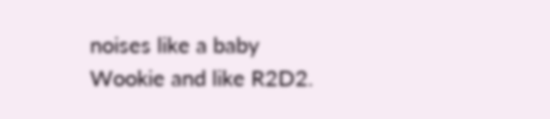noises like a baby Wookie and like R2D2.